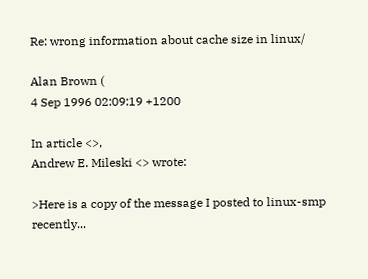Re: wrong information about cache size in linux/

Alan Brown (
4 Sep 1996 02:09:19 +1200

In article <>,
Andrew E. Mileski <> wrote:

>Here is a copy of the message I posted to linux-smp recently...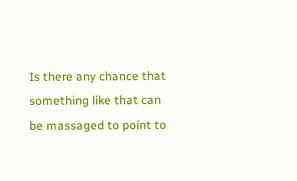Is there any chance that something like that can be massaged to point to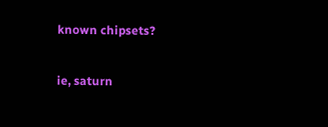known chipsets?

ie, saturn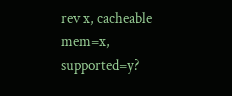rev x, cacheable mem=x, supported=y?